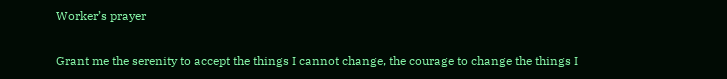Worker’s prayer

Grant me the serenity to accept the things I cannot change, the courage to change the things I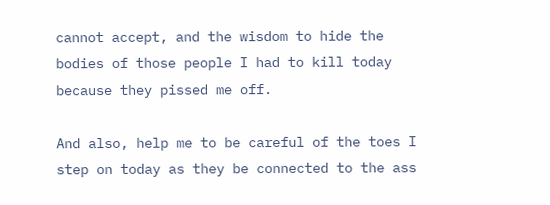cannot accept, and the wisdom to hide the bodies of those people I had to kill today because they pissed me off.

And also, help me to be careful of the toes I step on today as they be connected to the ass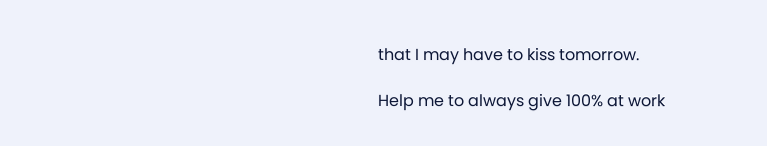that I may have to kiss tomorrow.

Help me to always give 100% at work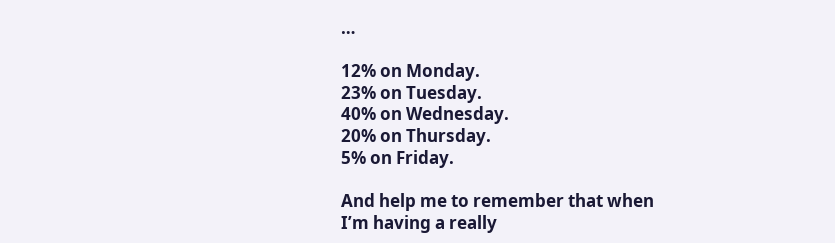…

12% on Monday.
23% on Tuesday.
40% on Wednesday.
20% on Thursday.
5% on Friday.

And help me to remember that when I’m having a really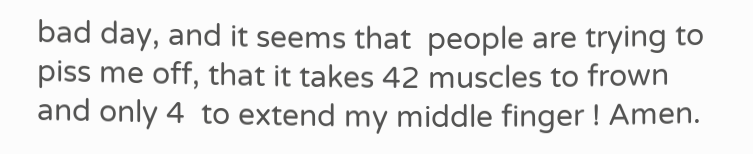bad day, and it seems that  people are trying to piss me off, that it takes 42 muscles to frown and only 4  to extend my middle finger ! Amen.